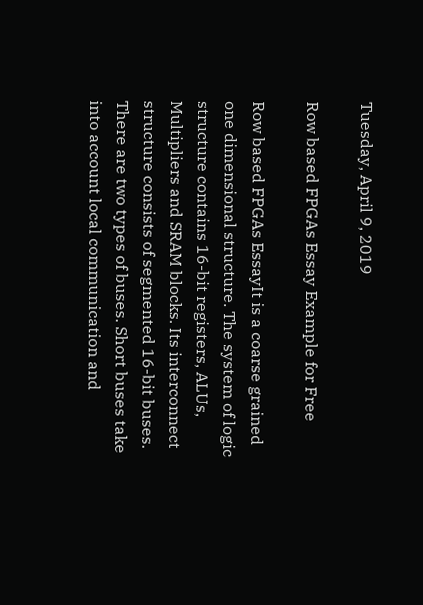Tuesday, April 9, 2019

Row based FPGAs Essay Example for Free

Row based FPGAs EssayIt is a coarse grained one dimensional structure. The system of logic structure contains 16-bit registers, ALUs, Multipliers and SRAM blocks. Its interconnect structure consists of segmented 16-bit buses. There are two types of buses. Short buses take into account local communication and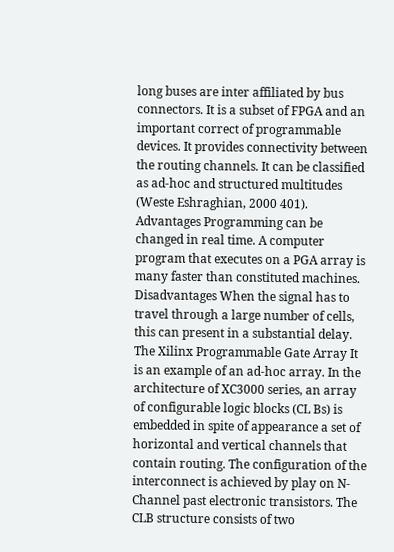long buses are inter affiliated by bus connectors. It is a subset of FPGA and an important correct of programmable devices. It provides connectivity between the routing channels. It can be classified as ad-hoc and structured multitudes (Weste Eshraghian, 2000 401). Advantages Programming can be changed in real time. A computer program that executes on a PGA array is many faster than constituted machines. Disadvantages When the signal has to travel through a large number of cells, this can present in a substantial delay. The Xilinx Programmable Gate Array It is an example of an ad-hoc array. In the architecture of XC3000 series, an array of configurable logic blocks (CL Bs) is embedded in spite of appearance a set of horizontal and vertical channels that contain routing. The configuration of the interconnect is achieved by play on N-Channel past electronic transistors. The CLB structure consists of two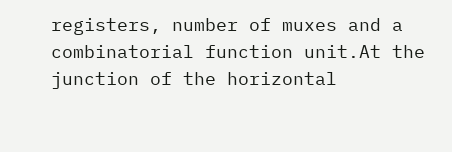registers, number of muxes and a combinatorial function unit.At the junction of the horizontal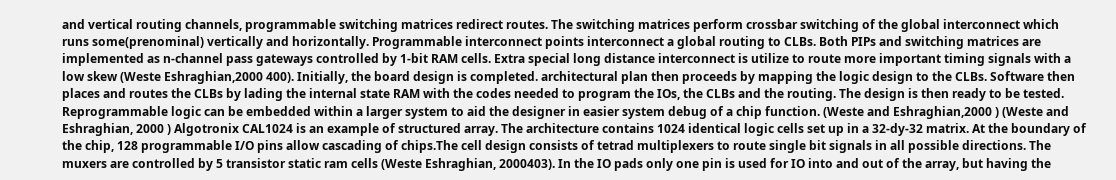and vertical routing channels, programmable switching matrices redirect routes. The switching matrices perform crossbar switching of the global interconnect which runs some(prenominal) vertically and horizontally. Programmable interconnect points interconnect a global routing to CLBs. Both PIPs and switching matrices are implemented as n-channel pass gateways controlled by 1-bit RAM cells. Extra special long distance interconnect is utilize to route more important timing signals with a low skew (Weste Eshraghian,2000 400). Initially, the board design is completed. architectural plan then proceeds by mapping the logic design to the CLBs. Software then places and routes the CLBs by lading the internal state RAM with the codes needed to program the IOs, the CLBs and the routing. The design is then ready to be tested. Reprogrammable logic can be embedded within a larger system to aid the designer in easier system debug of a chip function. (Weste and Eshraghian,2000 ) (Weste and Eshraghian, 2000 ) Algotronix CAL1024 is an example of structured array. The architecture contains 1024 identical logic cells set up in a 32-dy-32 matrix. At the boundary of the chip, 128 programmable I/O pins allow cascading of chips.The cell design consists of tetrad multiplexers to route single bit signals in all possible directions. The muxers are controlled by 5 transistor static ram cells (Weste Eshraghian, 2000403). In the IO pads only one pin is used for IO into and out of the array, but having the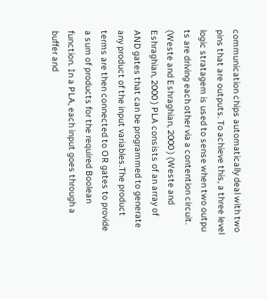communication chips automatically deal with two pins that are outputs. To achieve this, a three level logic stratagem is used to sense when two outpu ts are driving each other via a contention circuit. (Weste and Eshraghian, 2000 ) (Weste and Eshraghian, 2000 ) PLA consists of an array of AND gates that can be programmed to generate any product of the input variables.The product terms are then connected to OR gates to provide a sum of products for the required Boolean function. In a PLA, each input goes through a buffer and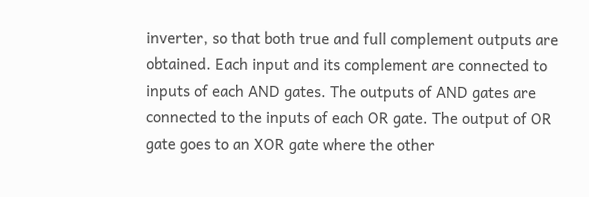inverter, so that both true and full complement outputs are obtained. Each input and its complement are connected to inputs of each AND gates. The outputs of AND gates are connected to the inputs of each OR gate. The output of OR gate goes to an XOR gate where the other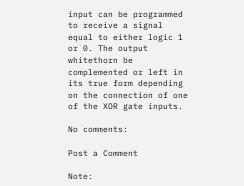input can be programmed to receive a signal equal to either logic 1 or 0. The output whitethorn be complemented or left in its true form depending on the connection of one of the XOR gate inputs.

No comments:

Post a Comment

Note: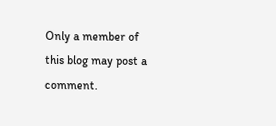Only a member of this blog may post a comment.